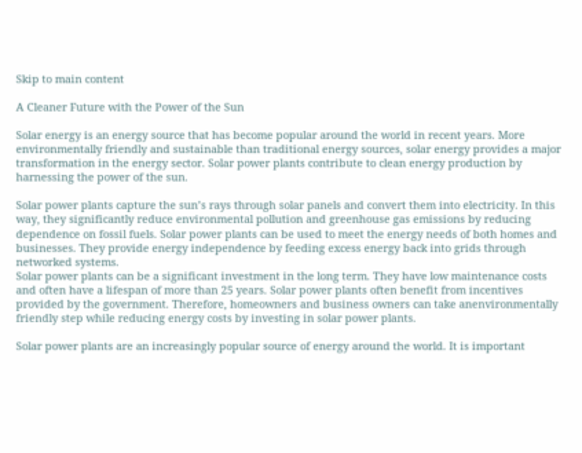Skip to main content

A Cleaner Future with the Power of the Sun

Solar energy is an energy source that has become popular around the world in recent years. More environmentally friendly and sustainable than traditional energy sources, solar energy provides a major transformation in the energy sector. Solar power plants contribute to clean energy production by harnessing the power of the sun.

Solar power plants capture the sun’s rays through solar panels and convert them into electricity. In this way, they significantly reduce environmental pollution and greenhouse gas emissions by reducing dependence on fossil fuels. Solar power plants can be used to meet the energy needs of both homes and businesses. They provide energy independence by feeding excess energy back into grids through networked systems.
Solar power plants can be a significant investment in the long term. They have low maintenance costs and often have a lifespan of more than 25 years. Solar power plants often benefit from incentives provided by the government. Therefore, homeowners and business owners can take anenvironmentally friendly step while reducing energy costs by investing in solar power plants.

Solar power plants are an increasingly popular source of energy around the world. It is important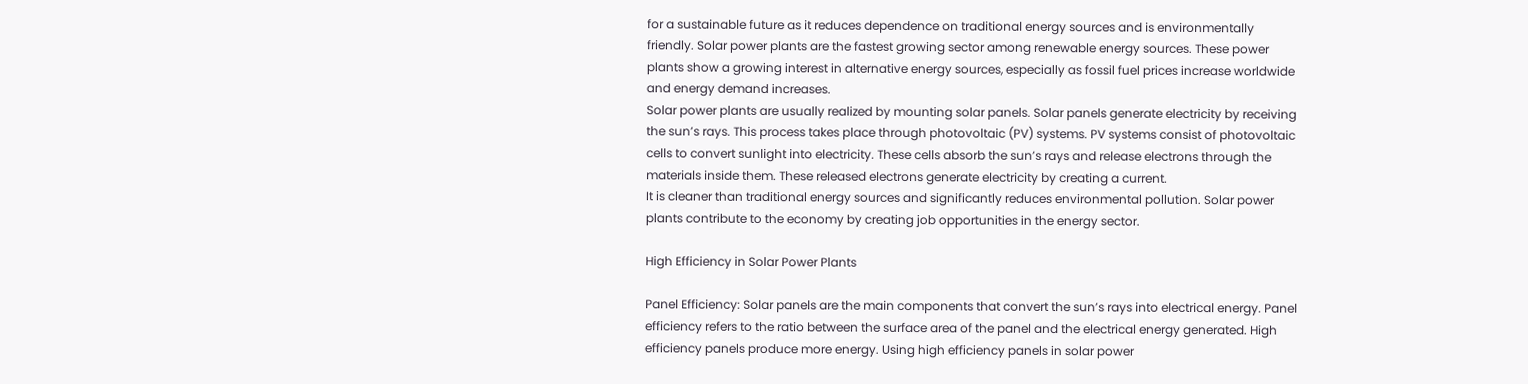for a sustainable future as it reduces dependence on traditional energy sources and is environmentally friendly. Solar power plants are the fastest growing sector among renewable energy sources. These power plants show a growing interest in alternative energy sources, especially as fossil fuel prices increase worldwide and energy demand increases.
Solar power plants are usually realized by mounting solar panels. Solar panels generate electricity by receiving the sun’s rays. This process takes place through photovoltaic (PV) systems. PV systems consist of photovoltaic cells to convert sunlight into electricity. These cells absorb the sun’s rays and release electrons through the materials inside them. These released electrons generate electricity by creating a current.
It is cleaner than traditional energy sources and significantly reduces environmental pollution. Solar power plants contribute to the economy by creating job opportunities in the energy sector.

High Efficiency in Solar Power Plants

Panel Efficiency: Solar panels are the main components that convert the sun’s rays into electrical energy. Panel efficiency refers to the ratio between the surface area of the panel and the electrical energy generated. High efficiency panels produce more energy. Using high efficiency panels in solar power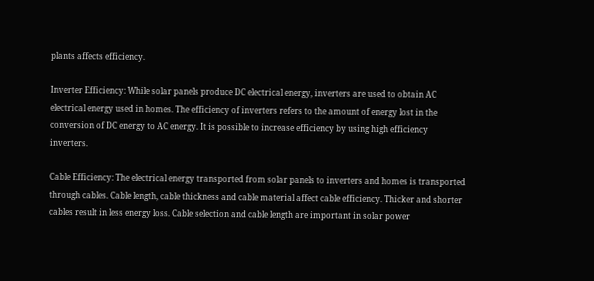plants affects efficiency.

Inverter Efficiency: While solar panels produce DC electrical energy, inverters are used to obtain AC electrical energy used in homes. The efficiency of inverters refers to the amount of energy lost in the conversion of DC energy to AC energy. It is possible to increase efficiency by using high efficiency inverters.

Cable Efficiency: The electrical energy transported from solar panels to inverters and homes is transported through cables. Cable length, cable thickness and cable material affect cable efficiency. Thicker and shorter cables result in less energy loss. Cable selection and cable length are important in solar power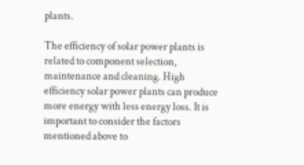plants.

The efficiency of solar power plants is related to component selection, maintenance and cleaning. High efficiency solar power plants can produce more energy with less energy loss. It is important to consider the factors mentioned above to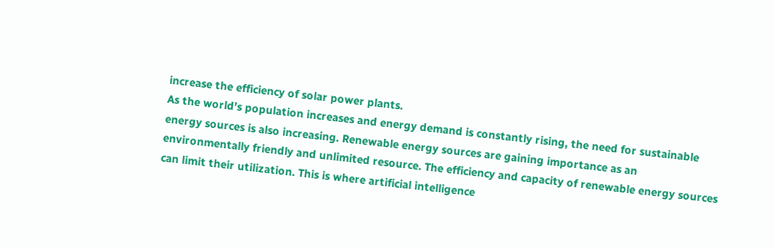increase the efficiency of solar power plants.
As the world’s population increases and energy demand is constantly rising, the need for sustainable energy sources is also increasing. Renewable energy sources are gaining importance as an environmentally friendly and unlimited resource. The efficiency and capacity of renewable energy sources can limit their utilization. This is where artificial intelligence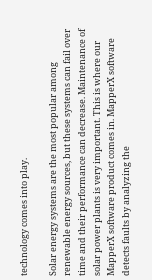technology comes into play.

Solar energy systems are the most popular among renewable energy sources, but these systems can fail over time and their performance can decrease. Maintenance of solar power plants is very important. This is where our MapperX software product comes in. MapperX software detects faults by analyzing the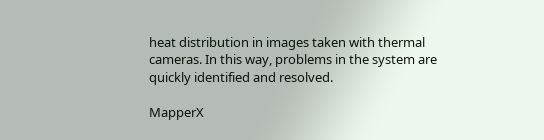heat distribution in images taken with thermal cameras. In this way, problems in the system are quickly identified and resolved.

MapperX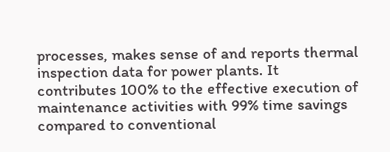processes, makes sense of and reports thermal inspection data for power plants. It contributes 100% to the effective execution of maintenance activities with 99% time savings compared to conventional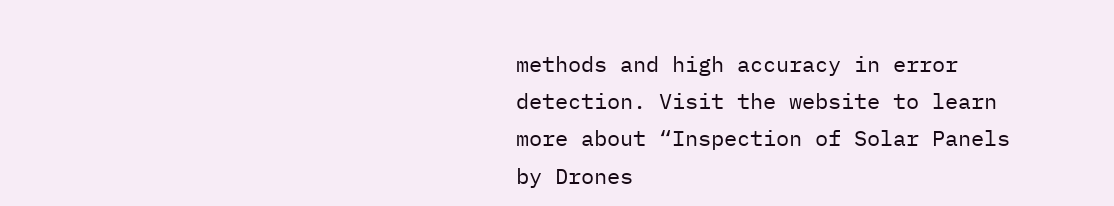methods and high accuracy in error detection. Visit the website to learn more about “Inspection of Solar Panels by Drones